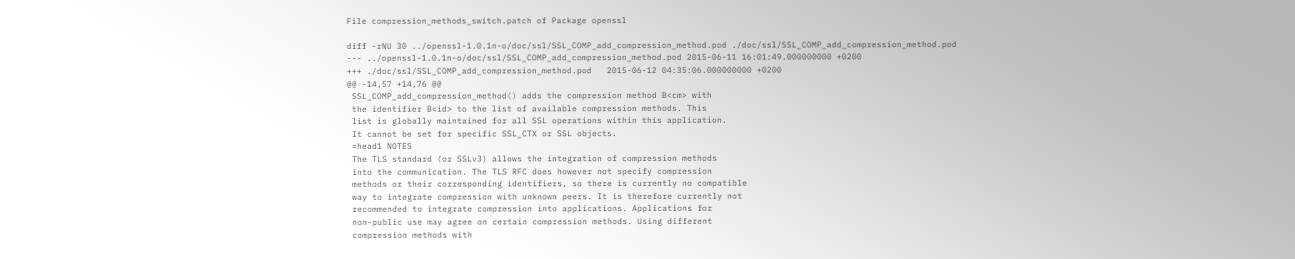File compression_methods_switch.patch of Package openssl

diff -rNU 30 ../openssl-1.0.1n-o/doc/ssl/SSL_COMP_add_compression_method.pod ./doc/ssl/SSL_COMP_add_compression_method.pod
--- ../openssl-1.0.1n-o/doc/ssl/SSL_COMP_add_compression_method.pod 2015-06-11 16:01:49.000000000 +0200
+++ ./doc/ssl/SSL_COMP_add_compression_method.pod   2015-06-12 04:35:06.000000000 +0200
@@ -14,57 +14,76 @@
 SSL_COMP_add_compression_method() adds the compression method B<cm> with
 the identifier B<id> to the list of available compression methods. This
 list is globally maintained for all SSL operations within this application.
 It cannot be set for specific SSL_CTX or SSL objects.
 =head1 NOTES
 The TLS standard (or SSLv3) allows the integration of compression methods
 into the communication. The TLS RFC does however not specify compression
 methods or their corresponding identifiers, so there is currently no compatible
 way to integrate compression with unknown peers. It is therefore currently not
 recommended to integrate compression into applications. Applications for
 non-public use may agree on certain compression methods. Using different
 compression methods with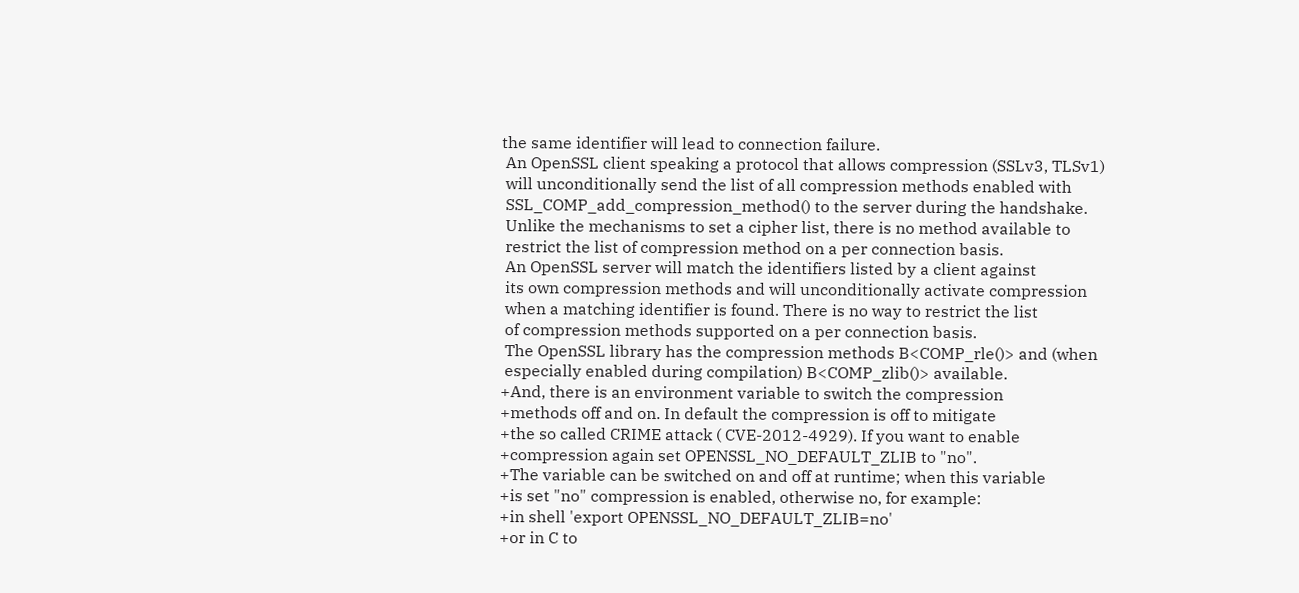the same identifier will lead to connection failure.
 An OpenSSL client speaking a protocol that allows compression (SSLv3, TLSv1)
 will unconditionally send the list of all compression methods enabled with
 SSL_COMP_add_compression_method() to the server during the handshake.
 Unlike the mechanisms to set a cipher list, there is no method available to
 restrict the list of compression method on a per connection basis.
 An OpenSSL server will match the identifiers listed by a client against
 its own compression methods and will unconditionally activate compression
 when a matching identifier is found. There is no way to restrict the list
 of compression methods supported on a per connection basis.
 The OpenSSL library has the compression methods B<COMP_rle()> and (when
 especially enabled during compilation) B<COMP_zlib()> available.
+And, there is an environment variable to switch the compression
+methods off and on. In default the compression is off to mitigate
+the so called CRIME attack ( CVE-2012-4929). If you want to enable
+compression again set OPENSSL_NO_DEFAULT_ZLIB to "no".
+The variable can be switched on and off at runtime; when this variable
+is set "no" compression is enabled, otherwise no, for example:
+in shell 'export OPENSSL_NO_DEFAULT_ZLIB=no'
+or in C to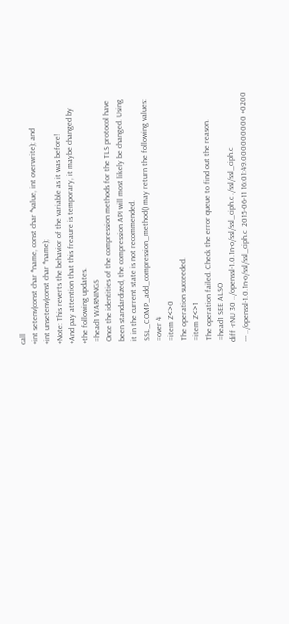call
+int setenv(const char *name, const char *value, int overwrite); and
+int unsetenv(const char *name);
+Note: This reverts the behavior of the variable as it was before!
+And pay attention that this freaure is temporary, it maybe changed by
+the following updates.
 =head1 WARNINGS
 Once the identities of the compression methods for the TLS protocol have
 been standardized, the compression API will most likely be changed. Using
 it in the current state is not recommended.
 SSL_COMP_add_compression_method() may return the following values:
 =over 4
 =item Z<>0
 The operation succeeded.
 =item Z<>1
 The operation failed. Check the error queue to find out the reason.
 =head1 SEE ALSO
diff -rNU 30 ../openssl-1.0.1n-o/ssl/ssl_ciph.c ./ssl/ssl_ciph.c
--- ../openssl-1.0.1n-o/ssl/ssl_ciph.c  2015-06-11 16:01:49.000000000 +0200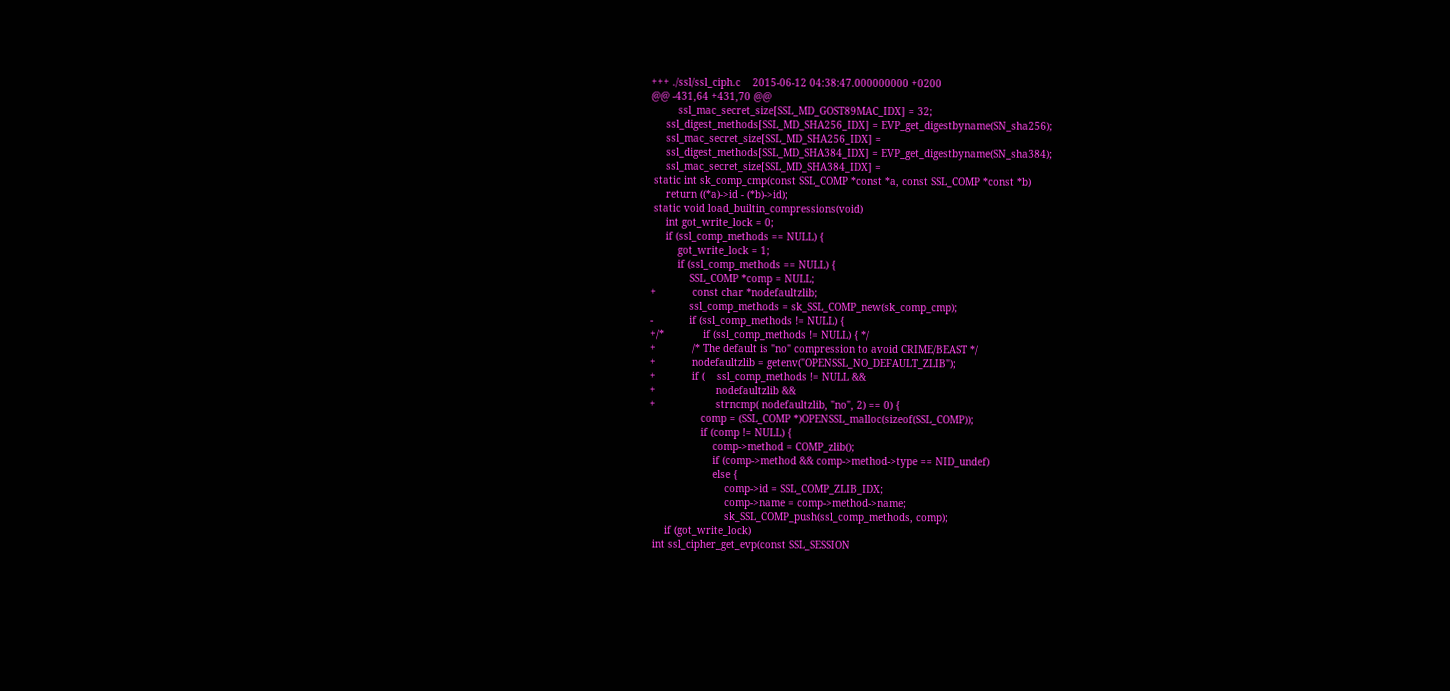+++ ./ssl/ssl_ciph.c    2015-06-12 04:38:47.000000000 +0200
@@ -431,64 +431,70 @@
         ssl_mac_secret_size[SSL_MD_GOST89MAC_IDX] = 32;
     ssl_digest_methods[SSL_MD_SHA256_IDX] = EVP_get_digestbyname(SN_sha256);
     ssl_mac_secret_size[SSL_MD_SHA256_IDX] =
     ssl_digest_methods[SSL_MD_SHA384_IDX] = EVP_get_digestbyname(SN_sha384);
     ssl_mac_secret_size[SSL_MD_SHA384_IDX] =
 static int sk_comp_cmp(const SSL_COMP *const *a, const SSL_COMP *const *b)
     return ((*a)->id - (*b)->id);
 static void load_builtin_compressions(void)
     int got_write_lock = 0;
     if (ssl_comp_methods == NULL) {
         got_write_lock = 1;
         if (ssl_comp_methods == NULL) {
             SSL_COMP *comp = NULL;
+            const char *nodefaultzlib;
             ssl_comp_methods = sk_SSL_COMP_new(sk_comp_cmp);
-            if (ssl_comp_methods != NULL) {
+/*             if (ssl_comp_methods != NULL) { */
+            /* The default is "no" compression to avoid CRIME/BEAST */
+            nodefaultzlib = getenv("OPENSSL_NO_DEFAULT_ZLIB");
+            if (    ssl_comp_methods != NULL &&
+                    nodefaultzlib &&
+                    strncmp( nodefaultzlib, "no", 2) == 0) {
                 comp = (SSL_COMP *)OPENSSL_malloc(sizeof(SSL_COMP));
                 if (comp != NULL) {
                     comp->method = COMP_zlib();
                     if (comp->method && comp->method->type == NID_undef)
                     else {
                         comp->id = SSL_COMP_ZLIB_IDX;
                         comp->name = comp->method->name;
                         sk_SSL_COMP_push(ssl_comp_methods, comp);
     if (got_write_lock)
 int ssl_cipher_get_evp(const SSL_SESSION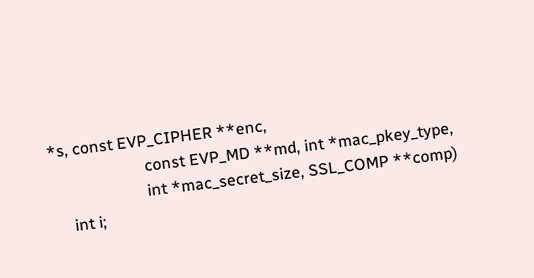*s, const EVP_CIPHER **enc,
                        const EVP_MD **md, int *mac_pkey_type,
                        int *mac_secret_size, SSL_COMP **comp)
     int i;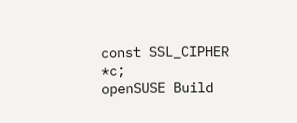const SSL_CIPHER *c;
openSUSE Build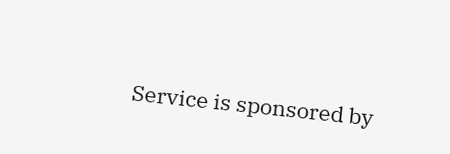Service is sponsored by